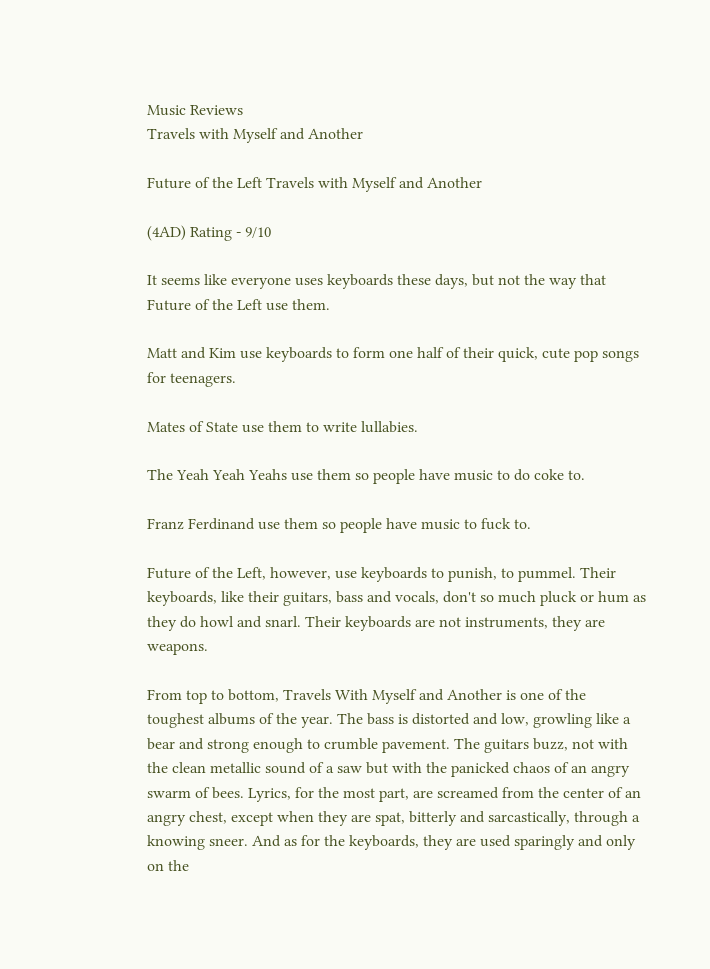Music Reviews
Travels with Myself and Another

Future of the Left Travels with Myself and Another

(4AD) Rating - 9/10

It seems like everyone uses keyboards these days, but not the way that Future of the Left use them.

Matt and Kim use keyboards to form one half of their quick, cute pop songs for teenagers.

Mates of State use them to write lullabies.

The Yeah Yeah Yeahs use them so people have music to do coke to.

Franz Ferdinand use them so people have music to fuck to.

Future of the Left, however, use keyboards to punish, to pummel. Their keyboards, like their guitars, bass and vocals, don't so much pluck or hum as they do howl and snarl. Their keyboards are not instruments, they are weapons.

From top to bottom, Travels With Myself and Another is one of the toughest albums of the year. The bass is distorted and low, growling like a bear and strong enough to crumble pavement. The guitars buzz, not with the clean metallic sound of a saw but with the panicked chaos of an angry swarm of bees. Lyrics, for the most part, are screamed from the center of an angry chest, except when they are spat, bitterly and sarcastically, through a knowing sneer. And as for the keyboards, they are used sparingly and only on the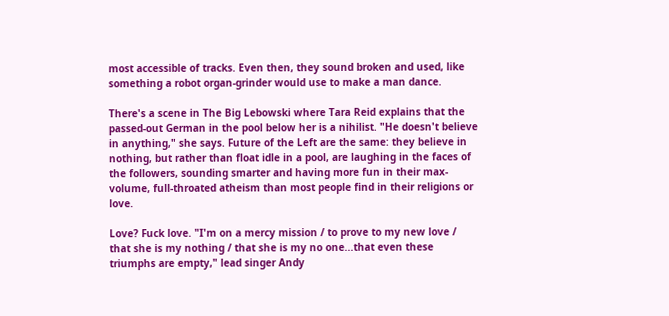most accessible of tracks. Even then, they sound broken and used, like something a robot organ-grinder would use to make a man dance.

There's a scene in The Big Lebowski where Tara Reid explains that the passed-out German in the pool below her is a nihilist. "He doesn't believe in anything," she says. Future of the Left are the same: they believe in nothing, but rather than float idle in a pool, are laughing in the faces of the followers, sounding smarter and having more fun in their max-volume, full-throated atheism than most people find in their religions or love.

Love? Fuck love. "I'm on a mercy mission / to prove to my new love / that she is my nothing / that she is my no one...that even these triumphs are empty," lead singer Andy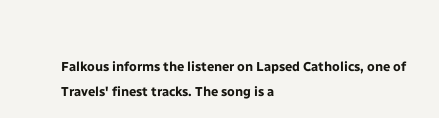Falkous informs the listener on Lapsed Catholics, one of Travels' finest tracks. The song is a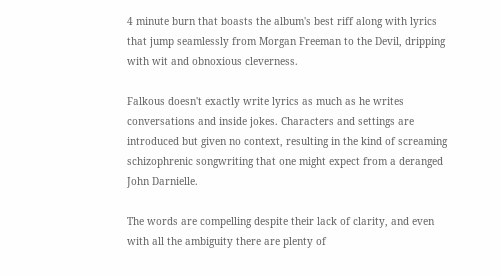4 minute burn that boasts the album's best riff along with lyrics that jump seamlessly from Morgan Freeman to the Devil, dripping with wit and obnoxious cleverness.

Falkous doesn't exactly write lyrics as much as he writes conversations and inside jokes. Characters and settings are introduced but given no context, resulting in the kind of screaming schizophrenic songwriting that one might expect from a deranged John Darnielle.

The words are compelling despite their lack of clarity, and even with all the ambiguity there are plenty of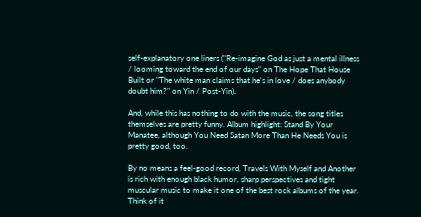self-explanatory one liners ("Re-imagine God as just a mental illness / looming toward the end of our days" on The Hope That House Built or "The white man claims that he's in love / does anybody doubt him?" on Yin / Post-Yin).

And, while this has nothing to do with the music, the song titles themselves are pretty funny. Album highlight: Stand By Your Manatee, although You Need Satan More Than He Needs You is pretty good, too.

By no means a feel-good record, Travels With Myself and Another is rich with enough black humor, sharp perspectives and tight muscular music to make it one of the best rock albums of the year. Think of it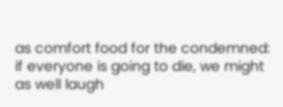as comfort food for the condemned: if everyone is going to die, we might as well laugh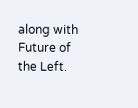along with Future of the Left.